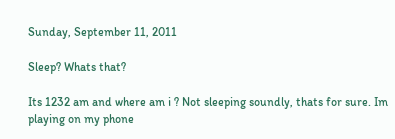Sunday, September 11, 2011

Sleep? Whats that?

Its 1232 am and where am i ? Not sleeping soundly, thats for sure. Im playing on my phone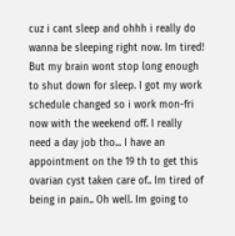cuz i cant sleep and ohhh i really do wanna be sleeping right now. Im tired! But my brain wont stop long enough to shut down for sleep. I got my work schedule changed so i work mon-fri now with the weekend off. I really need a day job tho... I have an appointment on the 19 th to get this ovarian cyst taken care of.. Im tired of being in pain.. Oh well. Im going to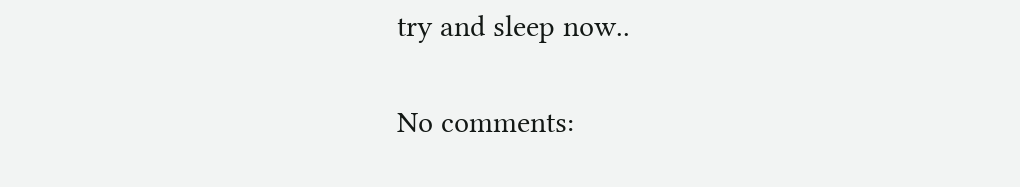try and sleep now..

No comments: